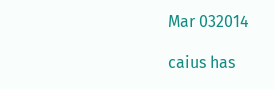Mar 032014

caius has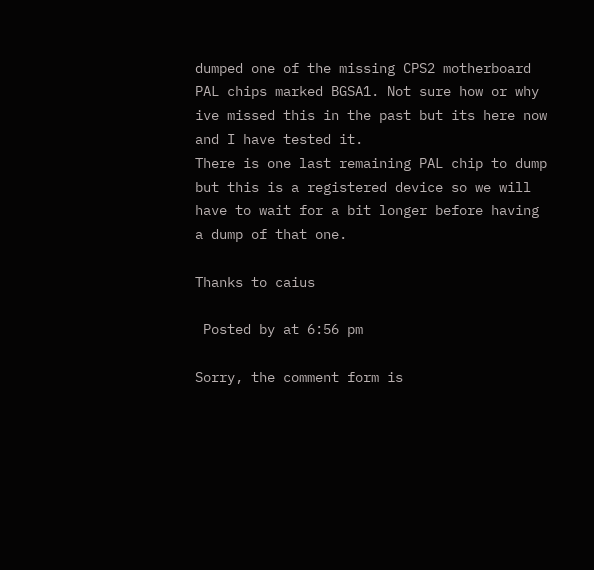dumped one of the missing CPS2 motherboard PAL chips marked BGSA1. Not sure how or why ive missed this in the past but its here now and I have tested it.
There is one last remaining PAL chip to dump but this is a registered device so we will have to wait for a bit longer before having a dump of that one.

Thanks to caius

 Posted by at 6:56 pm

Sorry, the comment form is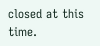closed at this time.